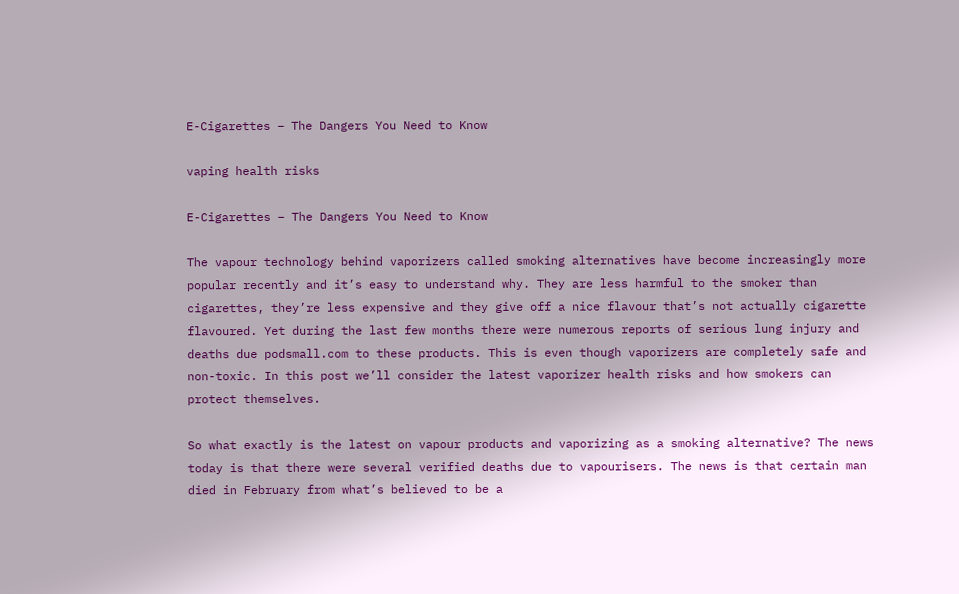E-Cigarettes – The Dangers You Need to Know

vaping health risks

E-Cigarettes – The Dangers You Need to Know

The vapour technology behind vaporizers called smoking alternatives have become increasingly more popular recently and it’s easy to understand why. They are less harmful to the smoker than cigarettes, they’re less expensive and they give off a nice flavour that’s not actually cigarette flavoured. Yet during the last few months there were numerous reports of serious lung injury and deaths due podsmall.com to these products. This is even though vaporizers are completely safe and non-toxic. In this post we’ll consider the latest vaporizer health risks and how smokers can protect themselves.

So what exactly is the latest on vapour products and vaporizing as a smoking alternative? The news today is that there were several verified deaths due to vapourisers. The news is that certain man died in February from what’s believed to be a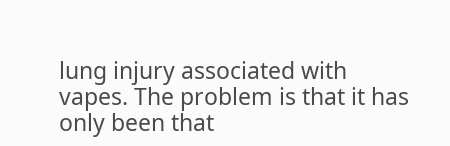lung injury associated with vapes. The problem is that it has only been that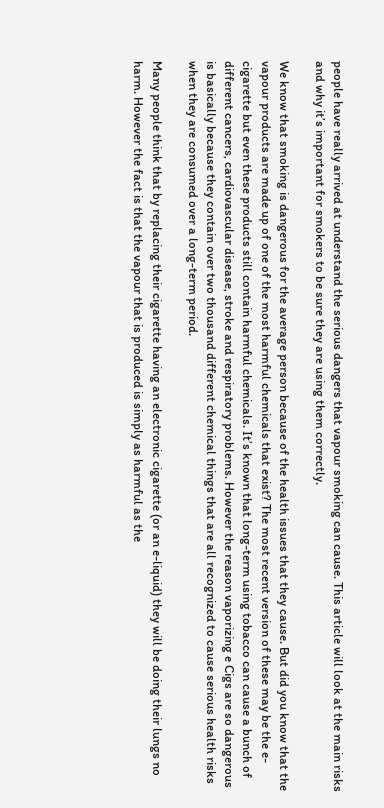people have really arrived at understand the serious dangers that vapour smoking can cause. This article will look at the main risks and why it’s important for smokers to be sure they are using them correctly.

We know that smoking is dangerous for the average person because of the health issues that they cause. But did you know that the vapour products are made up of one of the most harmful chemicals that exist? The most recent version of these may be the e-cigarette but even these products still contain harmful chemicals. It’s known that long-term using tobacco can cause a bunch of different cancers, cardiovascular disease, stroke and respiratory problems. However the reason vaporizing e Cigs are so dangerous is basically because they contain over two thousand different chemical things that are all recognized to cause serious health risks when they are consumed over a long-term period.

Many people think that by replacing their cigarette having an electronic cigarette (or an e-liquid) they will be doing their lungs no harm. However the fact is that the vapour that is produced is simply as harmful as the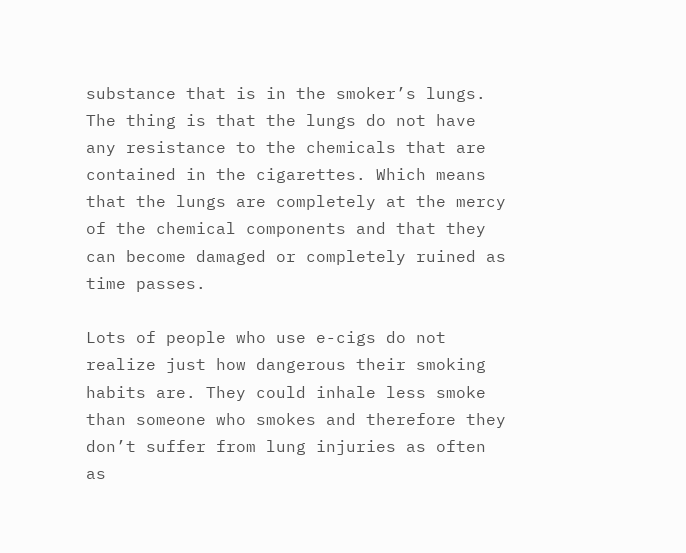substance that is in the smoker’s lungs. The thing is that the lungs do not have any resistance to the chemicals that are contained in the cigarettes. Which means that the lungs are completely at the mercy of the chemical components and that they can become damaged or completely ruined as time passes.

Lots of people who use e-cigs do not realize just how dangerous their smoking habits are. They could inhale less smoke than someone who smokes and therefore they don’t suffer from lung injuries as often as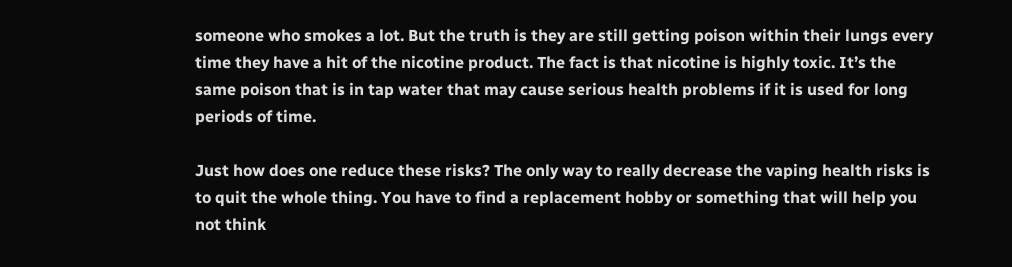someone who smokes a lot. But the truth is they are still getting poison within their lungs every time they have a hit of the nicotine product. The fact is that nicotine is highly toxic. It’s the same poison that is in tap water that may cause serious health problems if it is used for long periods of time.

Just how does one reduce these risks? The only way to really decrease the vaping health risks is to quit the whole thing. You have to find a replacement hobby or something that will help you not think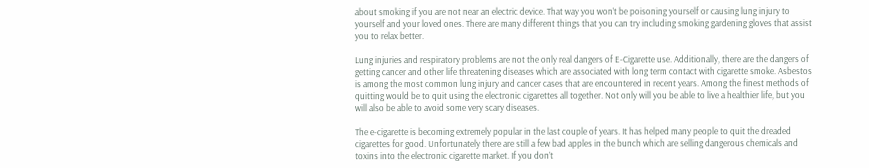about smoking if you are not near an electric device. That way you won’t be poisoning yourself or causing lung injury to yourself and your loved ones. There are many different things that you can try including smoking gardening gloves that assist you to relax better.

Lung injuries and respiratory problems are not the only real dangers of E-Cigarette use. Additionally, there are the dangers of getting cancer and other life threatening diseases which are associated with long term contact with cigarette smoke. Asbestos is among the most common lung injury and cancer cases that are encountered in recent years. Among the finest methods of quitting would be to quit using the electronic cigarettes all together. Not only will you be able to live a healthier life, but you will also be able to avoid some very scary diseases.

The e-cigarette is becoming extremely popular in the last couple of years. It has helped many people to quit the dreaded cigarettes for good. Unfortunately there are still a few bad apples in the bunch which are selling dangerous chemicals and toxins into the electronic cigarette market. If you don’t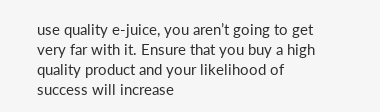use quality e-juice, you aren’t going to get very far with it. Ensure that you buy a high quality product and your likelihood of success will increase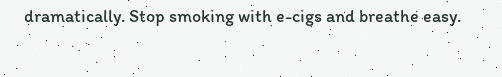dramatically. Stop smoking with e-cigs and breathe easy.